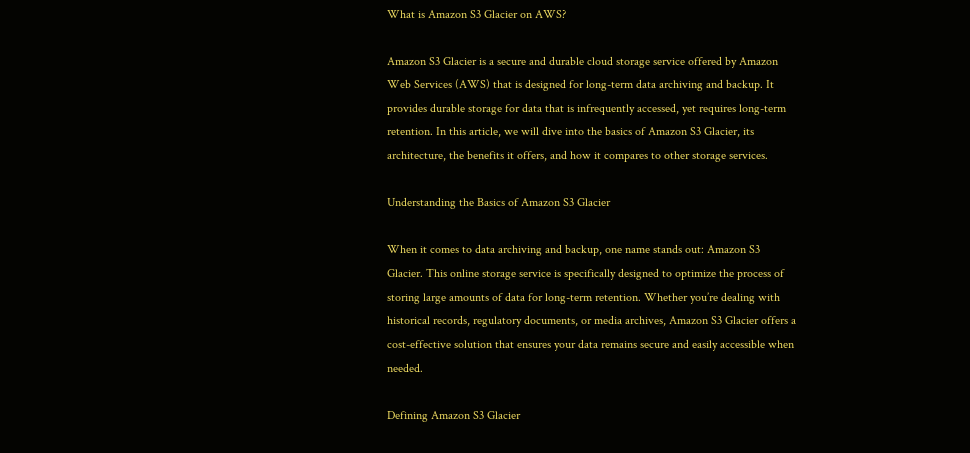What is Amazon S3 Glacier on AWS?

Amazon S3 Glacier is a secure and durable cloud storage service offered by Amazon Web Services (AWS) that is designed for long-term data archiving and backup. It provides durable storage for data that is infrequently accessed, yet requires long-term retention. In this article, we will dive into the basics of Amazon S3 Glacier, its architecture, the benefits it offers, and how it compares to other storage services.

Understanding the Basics of Amazon S3 Glacier

When it comes to data archiving and backup, one name stands out: Amazon S3 Glacier. This online storage service is specifically designed to optimize the process of storing large amounts of data for long-term retention. Whether you’re dealing with historical records, regulatory documents, or media archives, Amazon S3 Glacier offers a cost-effective solution that ensures your data remains secure and easily accessible when needed.

Defining Amazon S3 Glacier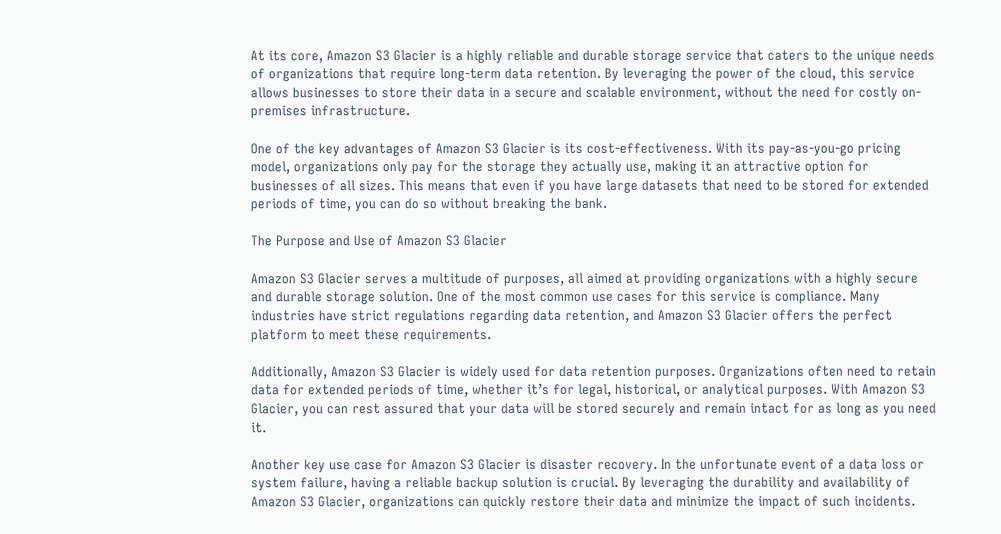At its core, Amazon S3 Glacier is a highly reliable and durable storage service that caters to the unique needs of organizations that require long-term data retention. By leveraging the power of the cloud, this service allows businesses to store their data in a secure and scalable environment, without the need for costly on-premises infrastructure.

One of the key advantages of Amazon S3 Glacier is its cost-effectiveness. With its pay-as-you-go pricing model, organizations only pay for the storage they actually use, making it an attractive option for businesses of all sizes. This means that even if you have large datasets that need to be stored for extended periods of time, you can do so without breaking the bank.

The Purpose and Use of Amazon S3 Glacier

Amazon S3 Glacier serves a multitude of purposes, all aimed at providing organizations with a highly secure and durable storage solution. One of the most common use cases for this service is compliance. Many industries have strict regulations regarding data retention, and Amazon S3 Glacier offers the perfect platform to meet these requirements.

Additionally, Amazon S3 Glacier is widely used for data retention purposes. Organizations often need to retain data for extended periods of time, whether it’s for legal, historical, or analytical purposes. With Amazon S3 Glacier, you can rest assured that your data will be stored securely and remain intact for as long as you need it.

Another key use case for Amazon S3 Glacier is disaster recovery. In the unfortunate event of a data loss or system failure, having a reliable backup solution is crucial. By leveraging the durability and availability of Amazon S3 Glacier, organizations can quickly restore their data and minimize the impact of such incidents.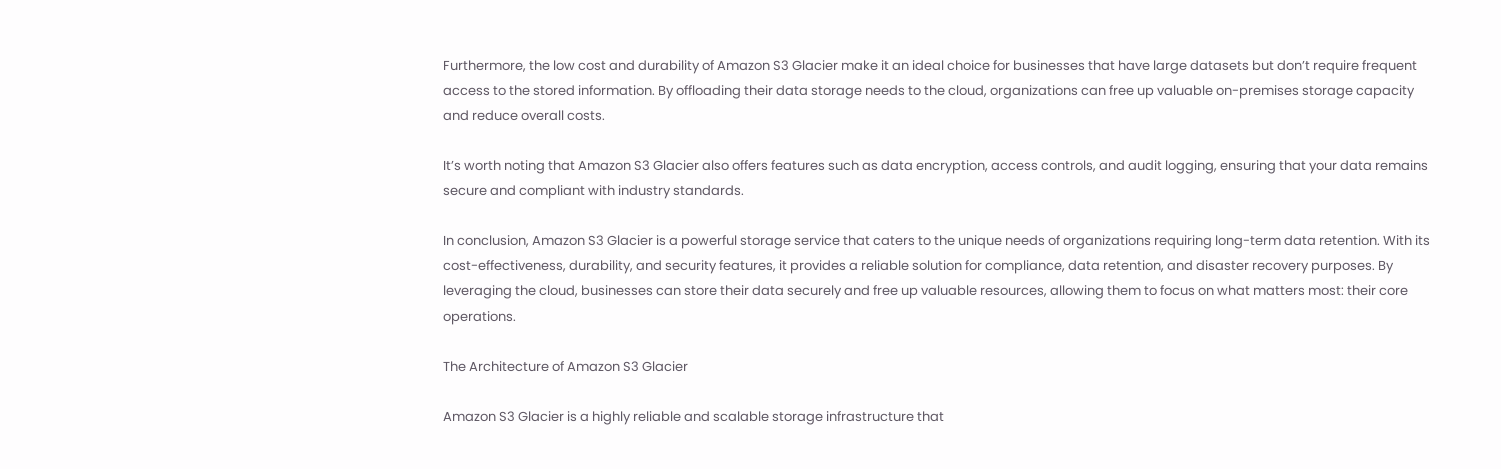Furthermore, the low cost and durability of Amazon S3 Glacier make it an ideal choice for businesses that have large datasets but don’t require frequent access to the stored information. By offloading their data storage needs to the cloud, organizations can free up valuable on-premises storage capacity and reduce overall costs.

It’s worth noting that Amazon S3 Glacier also offers features such as data encryption, access controls, and audit logging, ensuring that your data remains secure and compliant with industry standards.

In conclusion, Amazon S3 Glacier is a powerful storage service that caters to the unique needs of organizations requiring long-term data retention. With its cost-effectiveness, durability, and security features, it provides a reliable solution for compliance, data retention, and disaster recovery purposes. By leveraging the cloud, businesses can store their data securely and free up valuable resources, allowing them to focus on what matters most: their core operations.

The Architecture of Amazon S3 Glacier

Amazon S3 Glacier is a highly reliable and scalable storage infrastructure that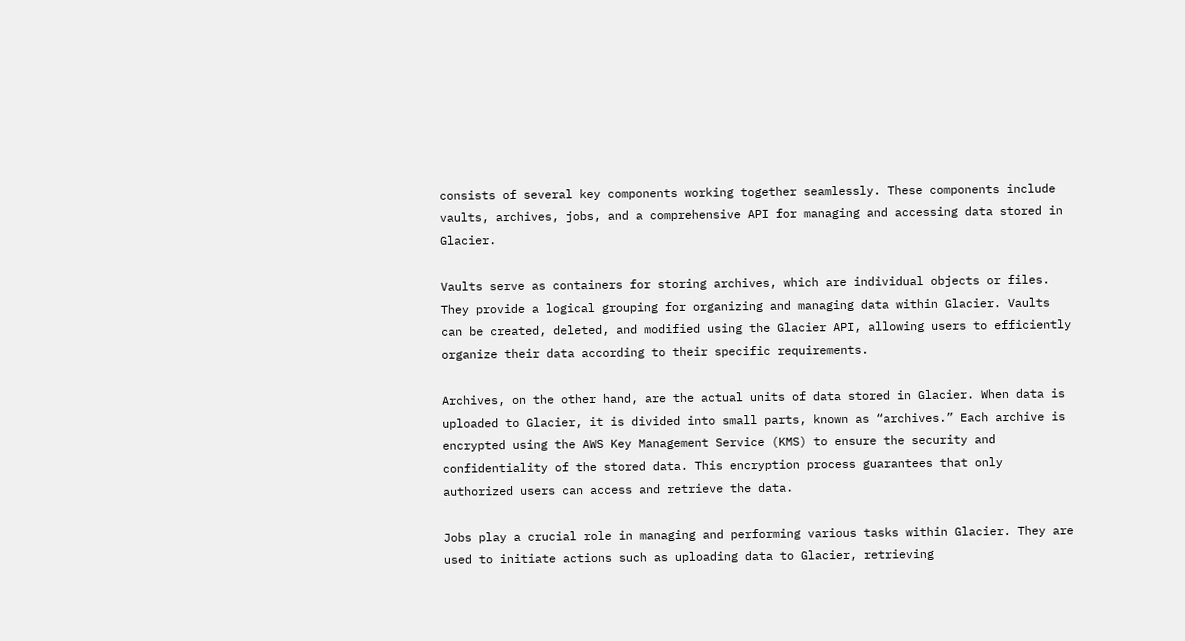consists of several key components working together seamlessly. These components include vaults, archives, jobs, and a comprehensive API for managing and accessing data stored in Glacier.

Vaults serve as containers for storing archives, which are individual objects or files. They provide a logical grouping for organizing and managing data within Glacier. Vaults can be created, deleted, and modified using the Glacier API, allowing users to efficiently organize their data according to their specific requirements.

Archives, on the other hand, are the actual units of data stored in Glacier. When data is uploaded to Glacier, it is divided into small parts, known as “archives.” Each archive is encrypted using the AWS Key Management Service (KMS) to ensure the security and confidentiality of the stored data. This encryption process guarantees that only authorized users can access and retrieve the data.

Jobs play a crucial role in managing and performing various tasks within Glacier. They are used to initiate actions such as uploading data to Glacier, retrieving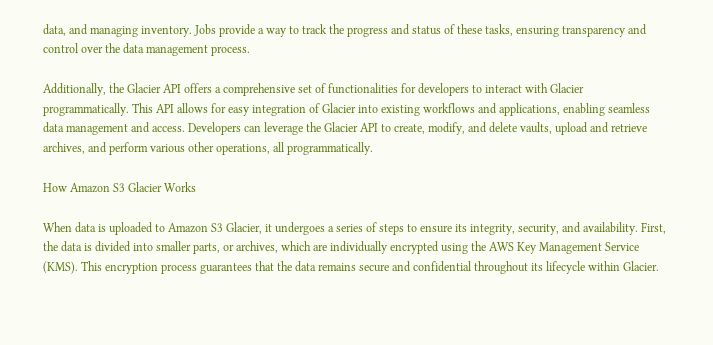data, and managing inventory. Jobs provide a way to track the progress and status of these tasks, ensuring transparency and control over the data management process.

Additionally, the Glacier API offers a comprehensive set of functionalities for developers to interact with Glacier programmatically. This API allows for easy integration of Glacier into existing workflows and applications, enabling seamless data management and access. Developers can leverage the Glacier API to create, modify, and delete vaults, upload and retrieve archives, and perform various other operations, all programmatically.

How Amazon S3 Glacier Works

When data is uploaded to Amazon S3 Glacier, it undergoes a series of steps to ensure its integrity, security, and availability. First, the data is divided into smaller parts, or archives, which are individually encrypted using the AWS Key Management Service (KMS). This encryption process guarantees that the data remains secure and confidential throughout its lifecycle within Glacier.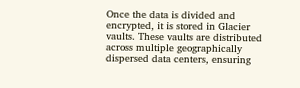Once the data is divided and encrypted, it is stored in Glacier vaults. These vaults are distributed across multiple geographically dispersed data centers, ensuring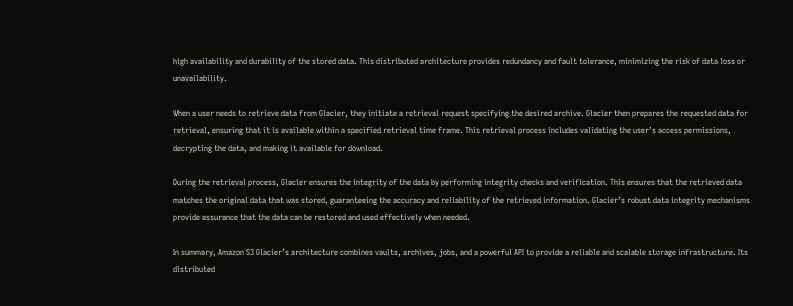high availability and durability of the stored data. This distributed architecture provides redundancy and fault tolerance, minimizing the risk of data loss or unavailability.

When a user needs to retrieve data from Glacier, they initiate a retrieval request specifying the desired archive. Glacier then prepares the requested data for retrieval, ensuring that it is available within a specified retrieval time frame. This retrieval process includes validating the user’s access permissions, decrypting the data, and making it available for download.

During the retrieval process, Glacier ensures the integrity of the data by performing integrity checks and verification. This ensures that the retrieved data matches the original data that was stored, guaranteeing the accuracy and reliability of the retrieved information. Glacier’s robust data integrity mechanisms provide assurance that the data can be restored and used effectively when needed.

In summary, Amazon S3 Glacier’s architecture combines vaults, archives, jobs, and a powerful API to provide a reliable and scalable storage infrastructure. Its distributed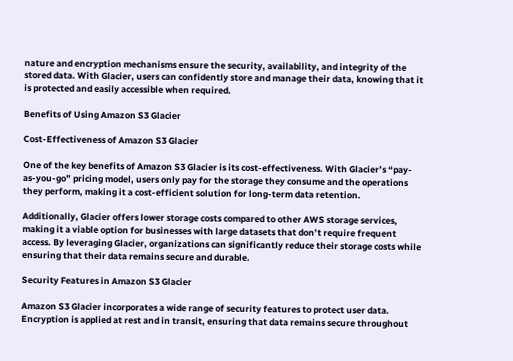nature and encryption mechanisms ensure the security, availability, and integrity of the stored data. With Glacier, users can confidently store and manage their data, knowing that it is protected and easily accessible when required.

Benefits of Using Amazon S3 Glacier

Cost-Effectiveness of Amazon S3 Glacier

One of the key benefits of Amazon S3 Glacier is its cost-effectiveness. With Glacier’s “pay-as-you-go” pricing model, users only pay for the storage they consume and the operations they perform, making it a cost-efficient solution for long-term data retention.

Additionally, Glacier offers lower storage costs compared to other AWS storage services, making it a viable option for businesses with large datasets that don’t require frequent access. By leveraging Glacier, organizations can significantly reduce their storage costs while ensuring that their data remains secure and durable.

Security Features in Amazon S3 Glacier

Amazon S3 Glacier incorporates a wide range of security features to protect user data. Encryption is applied at rest and in transit, ensuring that data remains secure throughout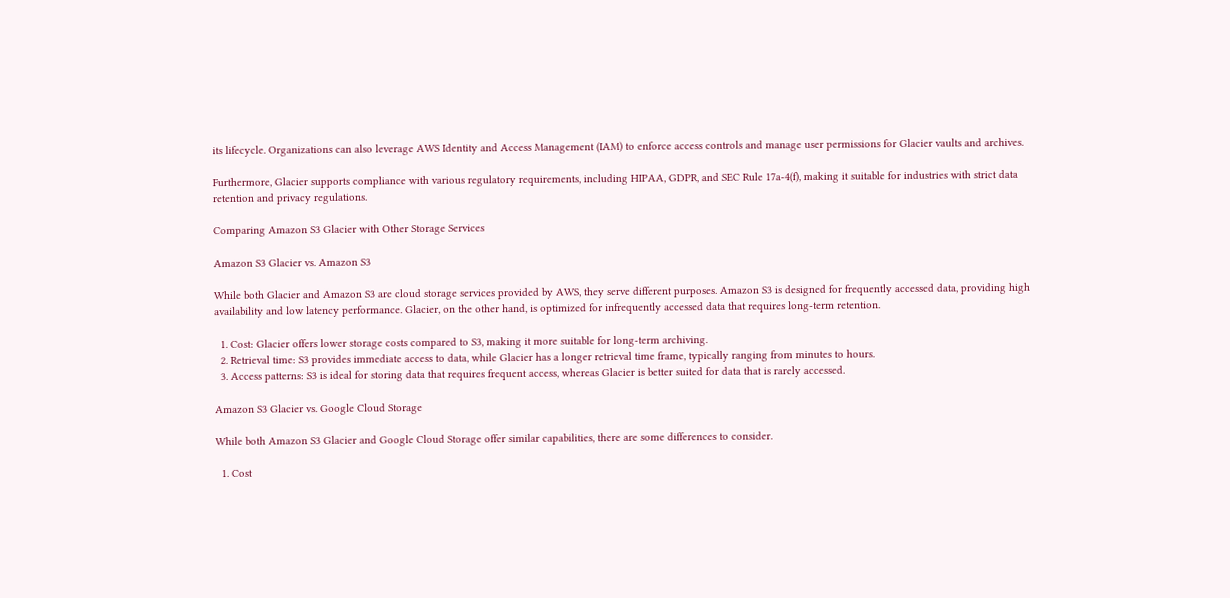its lifecycle. Organizations can also leverage AWS Identity and Access Management (IAM) to enforce access controls and manage user permissions for Glacier vaults and archives.

Furthermore, Glacier supports compliance with various regulatory requirements, including HIPAA, GDPR, and SEC Rule 17a-4(f), making it suitable for industries with strict data retention and privacy regulations.

Comparing Amazon S3 Glacier with Other Storage Services

Amazon S3 Glacier vs. Amazon S3

While both Glacier and Amazon S3 are cloud storage services provided by AWS, they serve different purposes. Amazon S3 is designed for frequently accessed data, providing high availability and low latency performance. Glacier, on the other hand, is optimized for infrequently accessed data that requires long-term retention.

  1. Cost: Glacier offers lower storage costs compared to S3, making it more suitable for long-term archiving.
  2. Retrieval time: S3 provides immediate access to data, while Glacier has a longer retrieval time frame, typically ranging from minutes to hours.
  3. Access patterns: S3 is ideal for storing data that requires frequent access, whereas Glacier is better suited for data that is rarely accessed.

Amazon S3 Glacier vs. Google Cloud Storage

While both Amazon S3 Glacier and Google Cloud Storage offer similar capabilities, there are some differences to consider.

  1. Cost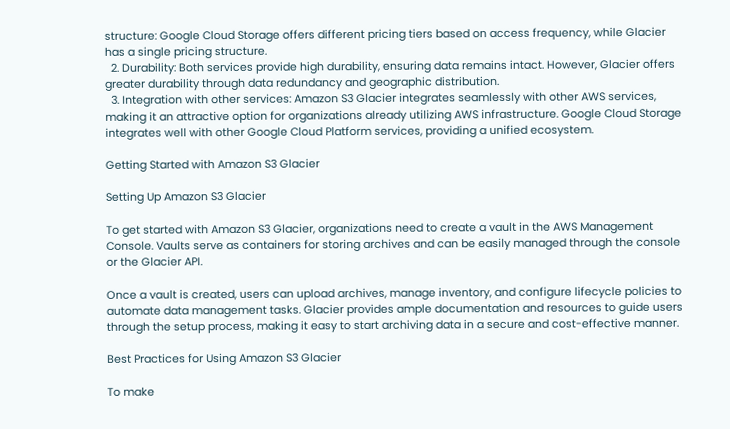structure: Google Cloud Storage offers different pricing tiers based on access frequency, while Glacier has a single pricing structure.
  2. Durability: Both services provide high durability, ensuring data remains intact. However, Glacier offers greater durability through data redundancy and geographic distribution.
  3. Integration with other services: Amazon S3 Glacier integrates seamlessly with other AWS services, making it an attractive option for organizations already utilizing AWS infrastructure. Google Cloud Storage integrates well with other Google Cloud Platform services, providing a unified ecosystem.

Getting Started with Amazon S3 Glacier

Setting Up Amazon S3 Glacier

To get started with Amazon S3 Glacier, organizations need to create a vault in the AWS Management Console. Vaults serve as containers for storing archives and can be easily managed through the console or the Glacier API.

Once a vault is created, users can upload archives, manage inventory, and configure lifecycle policies to automate data management tasks. Glacier provides ample documentation and resources to guide users through the setup process, making it easy to start archiving data in a secure and cost-effective manner.

Best Practices for Using Amazon S3 Glacier

To make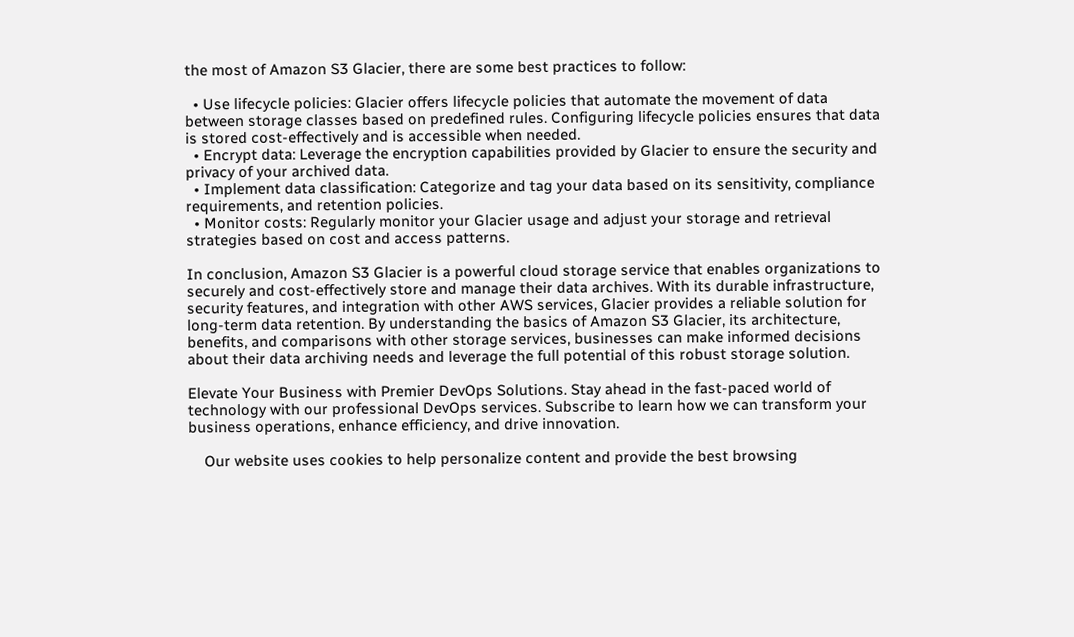the most of Amazon S3 Glacier, there are some best practices to follow:

  • Use lifecycle policies: Glacier offers lifecycle policies that automate the movement of data between storage classes based on predefined rules. Configuring lifecycle policies ensures that data is stored cost-effectively and is accessible when needed.
  • Encrypt data: Leverage the encryption capabilities provided by Glacier to ensure the security and privacy of your archived data.
  • Implement data classification: Categorize and tag your data based on its sensitivity, compliance requirements, and retention policies.
  • Monitor costs: Regularly monitor your Glacier usage and adjust your storage and retrieval strategies based on cost and access patterns.

In conclusion, Amazon S3 Glacier is a powerful cloud storage service that enables organizations to securely and cost-effectively store and manage their data archives. With its durable infrastructure, security features, and integration with other AWS services, Glacier provides a reliable solution for long-term data retention. By understanding the basics of Amazon S3 Glacier, its architecture, benefits, and comparisons with other storage services, businesses can make informed decisions about their data archiving needs and leverage the full potential of this robust storage solution.

Elevate Your Business with Premier DevOps Solutions. Stay ahead in the fast-paced world of technology with our professional DevOps services. Subscribe to learn how we can transform your business operations, enhance efficiency, and drive innovation.

    Our website uses cookies to help personalize content and provide the best browsing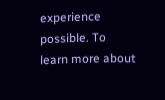experience possible. To learn more about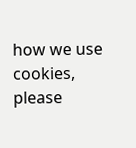how we use cookies, please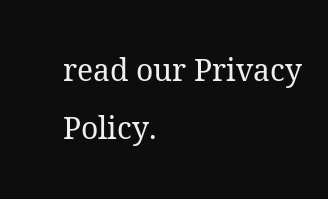read our Privacy Policy.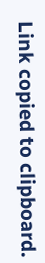Link copied to clipboard.